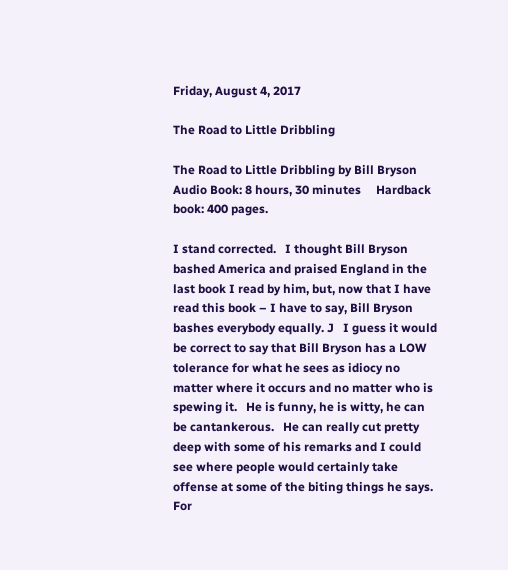Friday, August 4, 2017

The Road to Little Dribbling

The Road to Little Dribbling by Bill Bryson            Audio Book: 8 hours, 30 minutes     Hardback book: 400 pages.

I stand corrected.   I thought Bill Bryson bashed America and praised England in the last book I read by him, but, now that I have read this book – I have to say, Bill Bryson bashes everybody equally. J   I guess it would be correct to say that Bill Bryson has a LOW tolerance for what he sees as idiocy no matter where it occurs and no matter who is spewing it.   He is funny, he is witty, he can be cantankerous.   He can really cut pretty deep with some of his remarks and I could see where people would certainly take offense at some of the biting things he says.   For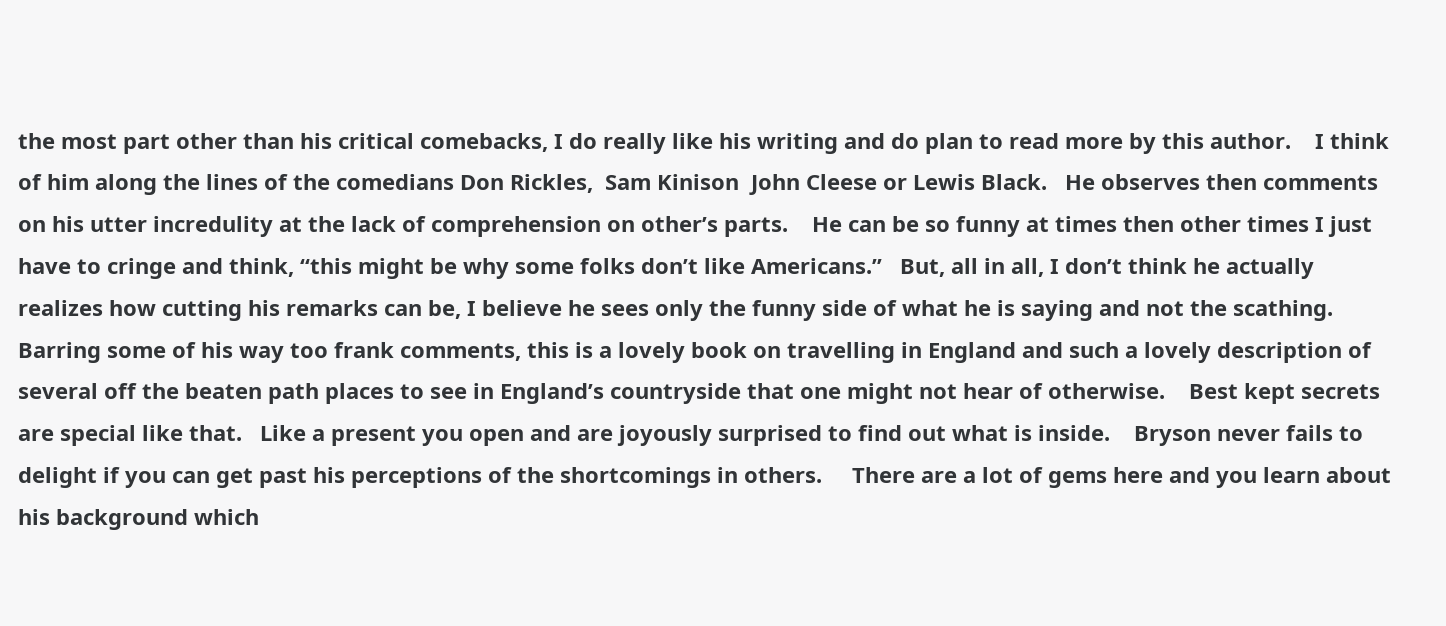the most part other than his critical comebacks, I do really like his writing and do plan to read more by this author.    I think of him along the lines of the comedians Don Rickles,  Sam Kinison  John Cleese or Lewis Black.   He observes then comments on his utter incredulity at the lack of comprehension on other’s parts.    He can be so funny at times then other times I just have to cringe and think, “this might be why some folks don’t like Americans.”   But, all in all, I don’t think he actually realizes how cutting his remarks can be, I believe he sees only the funny side of what he is saying and not the scathing.   Barring some of his way too frank comments, this is a lovely book on travelling in England and such a lovely description of several off the beaten path places to see in England’s countryside that one might not hear of otherwise.    Best kept secrets are special like that.   Like a present you open and are joyously surprised to find out what is inside.    Bryson never fails to delight if you can get past his perceptions of the shortcomings in others.     There are a lot of gems here and you learn about his background which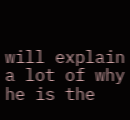will explain a lot of why he is the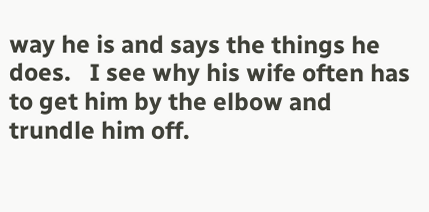way he is and says the things he does.   I see why his wife often has to get him by the elbow and trundle him off.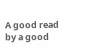A good read by a good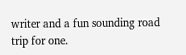writer and a fun sounding road trip for one.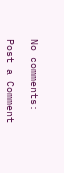No comments:

Post a Comment